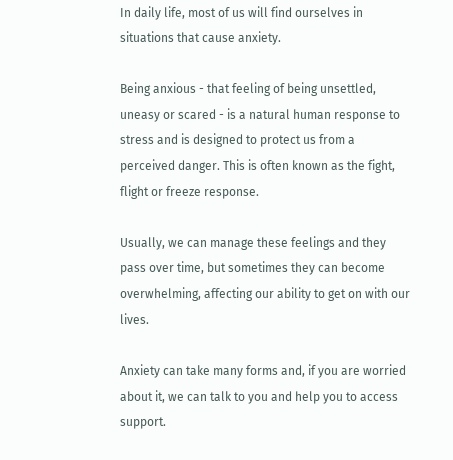In daily life, most of us will find ourselves in situations that cause anxiety.

Being anxious - that feeling of being unsettled, uneasy or scared - is a natural human response to stress and is designed to protect us from a perceived danger. This is often known as the fight, flight or freeze response.

Usually, we can manage these feelings and they pass over time, but sometimes they can become overwhelming, affecting our ability to get on with our lives.

Anxiety can take many forms and, if you are worried about it, we can talk to you and help you to access support.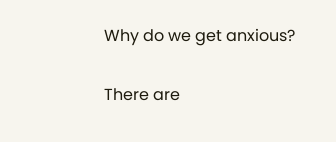Why do we get anxious?

There are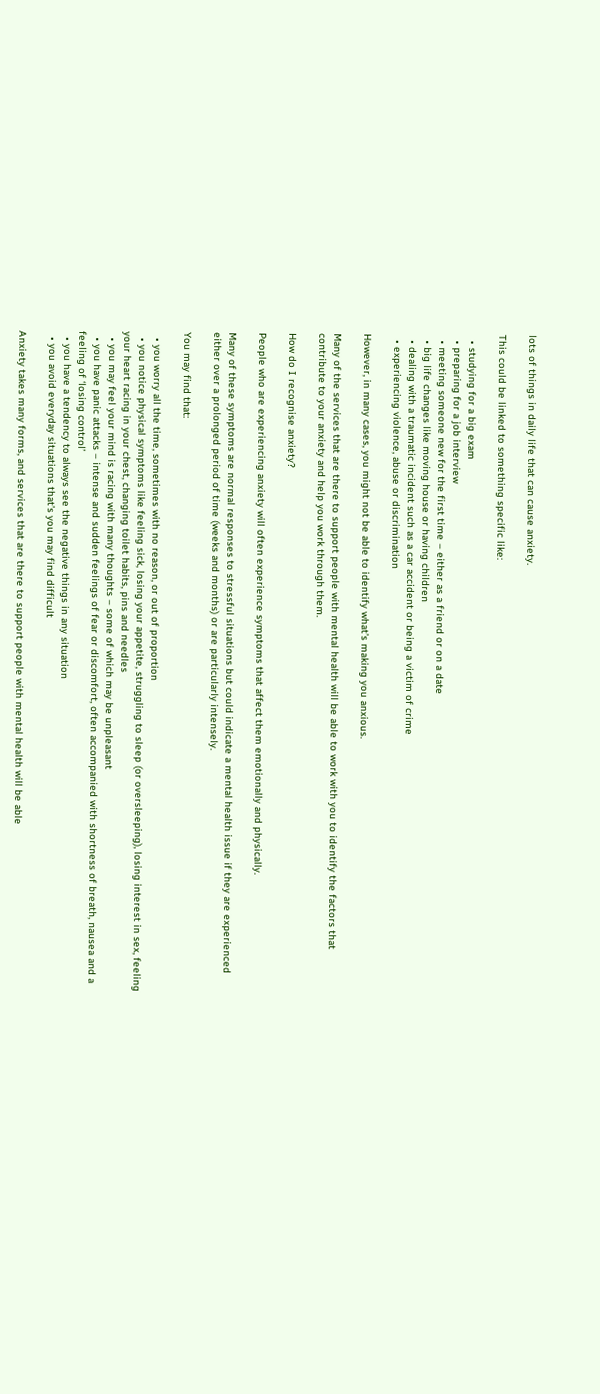lots of things in daily life that can cause anxiety.

This could be linked to something specific like:

  • studying for a big exam
  • preparing for a job interview
  • meeting someone new for the first time – either as a friend or on a date
  • big life changes like moving house or having children
  • dealing with a traumatic incident such as a car accident or being a victim of crime
  • experiencing violence, abuse or discrimination

However, in many cases, you might not be able to identify what’s making you anxious.

Many of the services that are there to support people with mental health will be able to work with you to identify the factors that contribute to your anxiety and help you work through them.

How do I recognise anxiety?

People who are experiencing anxiety will often experience symptoms that affect them emotionally and physically.

Many of these symptoms are normal responses to stressful situations but could indicate a mental health issue if they are experienced either over a prolonged period of time (weeks and months) or are particularly intensely.

You may find that:

  • you worry all the time, sometimes with no reason, or out of proportion
  • you notice physical symptoms like feeling sick, losing your appetite, struggling to sleep (or oversleeping), losing interest in sex, feeling your heart racing in your chest, changing toilet habits, pins and needles
  • you may feel your mind is racing with many thoughts – some of which may be unpleasant
  • you have panic attacks – intense and sudden feelings of fear or discomfort, often accompanied with shortness of breath, nausea and a feeling of ‘losing control’
  • you have a tendency to always see the negative things in any situation
  • you avoid everyday situations that’s you may find difficult

Anxiety takes many forms, and services that are there to support people with mental health will be able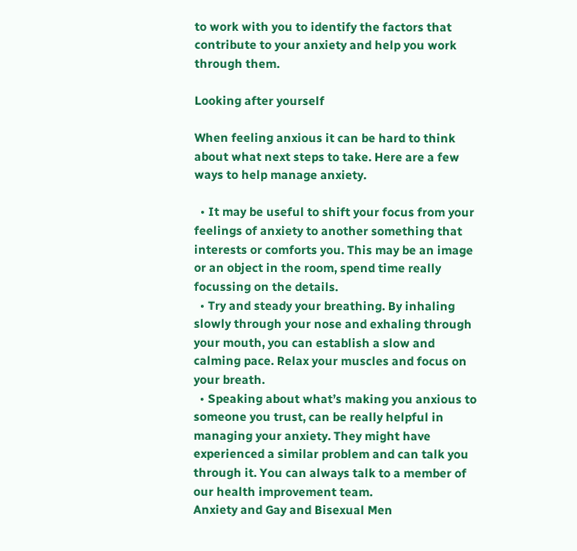to work with you to identify the factors that contribute to your anxiety and help you work through them.

Looking after yourself

When feeling anxious it can be hard to think about what next steps to take. Here are a few ways to help manage anxiety.

  • It may be useful to shift your focus from your feelings of anxiety to another something that interests or comforts you. This may be an image or an object in the room, spend time really focussing on the details.
  • Try and steady your breathing. By inhaling slowly through your nose and exhaling through your mouth, you can establish a slow and calming pace. Relax your muscles and focus on your breath.
  • Speaking about what’s making you anxious to someone you trust, can be really helpful in managing your anxiety. They might have experienced a similar problem and can talk you through it. You can always talk to a member of our health improvement team.
Anxiety and Gay and Bisexual Men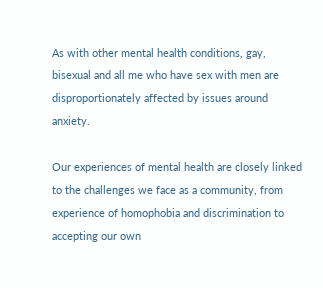As with other mental health conditions, gay, bisexual and all me who have sex with men are disproportionately affected by issues around anxiety.

Our experiences of mental health are closely linked to the challenges we face as a community, from experience of homophobia and discrimination to accepting our own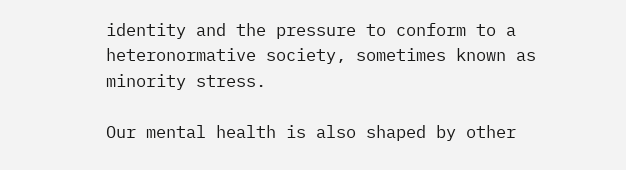identity and the pressure to conform to a heteronormative society, sometimes known as minority stress.

Our mental health is also shaped by other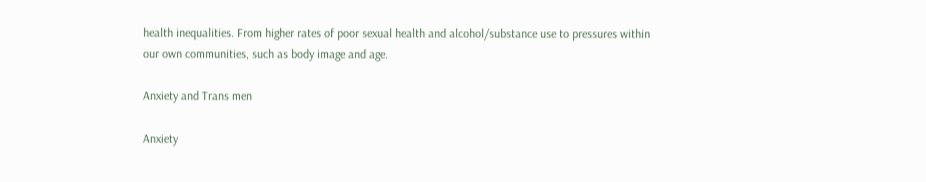health inequalities. From higher rates of poor sexual health and alcohol/substance use to pressures within our own communities, such as body image and age.

Anxiety and Trans men

Anxiety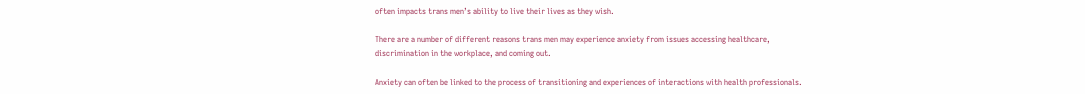often impacts trans men’s ability to live their lives as they wish.

There are a number of different reasons trans men may experience anxiety from issues accessing healthcare, discrimination in the workplace, and coming out.

Anxiety can often be linked to the process of transitioning and experiences of interactions with health professionals.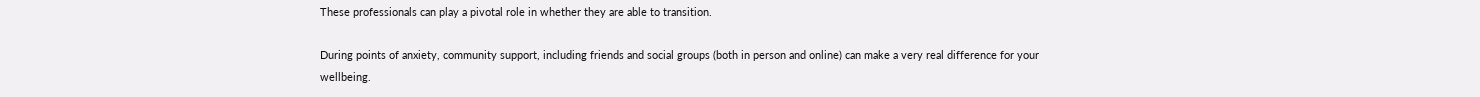These professionals can play a pivotal role in whether they are able to transition.

During points of anxiety, community support, including friends and social groups (both in person and online) can make a very real difference for your wellbeing.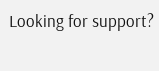Looking for support?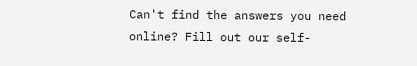Can't find the answers you need online? Fill out our self-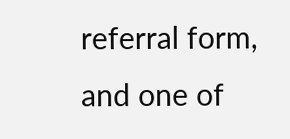referral form, and one of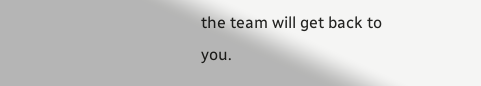the team will get back to you.